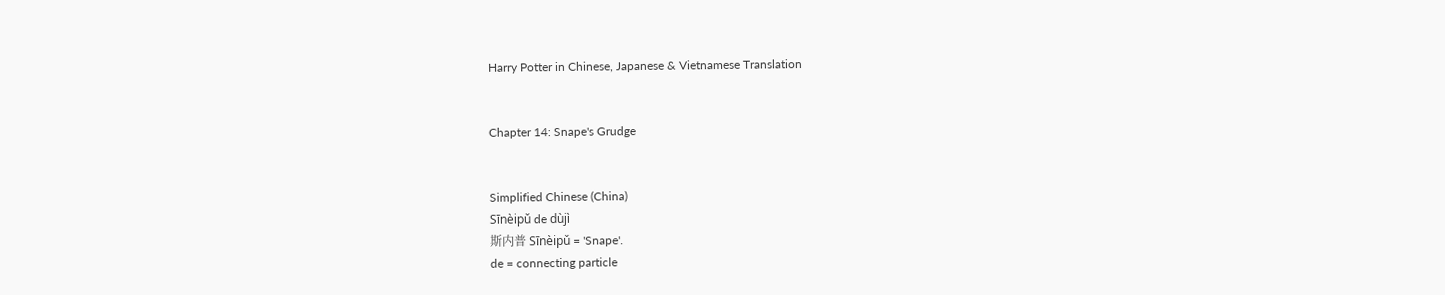Harry Potter in Chinese, Japanese & Vietnamese Translation


Chapter 14: Snape's Grudge


Simplified Chinese (China)
Sīnèipǔ de dùjì
斯内普 Sīnèipǔ = 'Snape'.
de = connecting particle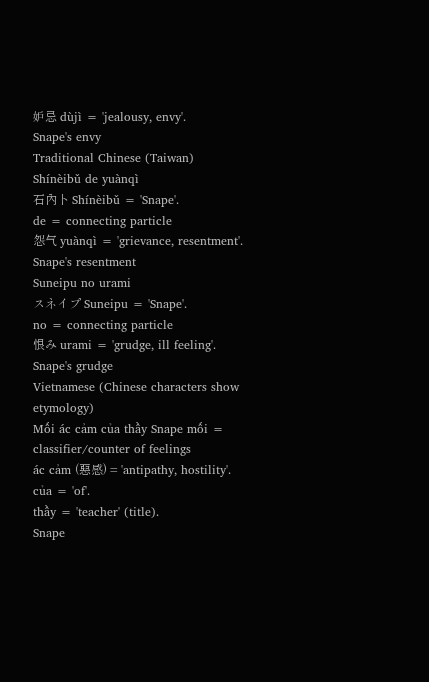妒忌 dùjì = 'jealousy, envy'.
Snape's envy
Traditional Chinese (Taiwan)
Shínèibǔ de yuànqì
石內卜 Shínèibǔ = 'Snape'.
de = connecting particle
怨气 yuànqì = 'grievance, resentment'.
Snape's resentment
Suneipu no urami
スネイプ Suneipu = 'Snape'.
no = connecting particle
恨み urami = 'grudge, ill feeling'.
Snape's grudge
Vietnamese (Chinese characters show etymology)
Mối ác cảm của thầy Snape mối = classifier/counter of feelings
ác cảm (惡感) = 'antipathy, hostility'.
của = 'of'.
thầy = 'teacher' (title).
Snape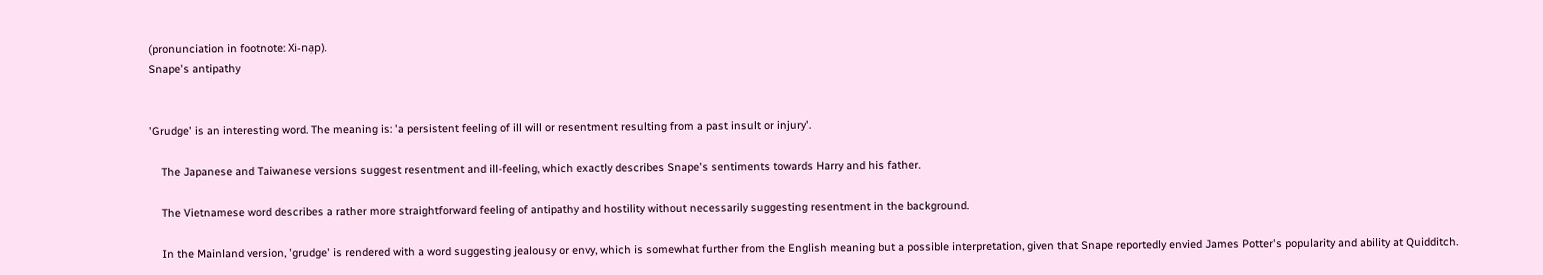(pronunciation in footnote: Xi-nạp).
Snape's antipathy


'Grudge' is an interesting word. The meaning is: 'a persistent feeling of ill will or resentment resulting from a past insult or injury'.

    The Japanese and Taiwanese versions suggest resentment and ill-feeling, which exactly describes Snape's sentiments towards Harry and his father.

    The Vietnamese word describes a rather more straightforward feeling of antipathy and hostility without necessarily suggesting resentment in the background.

    In the Mainland version, 'grudge' is rendered with a word suggesting jealousy or envy, which is somewhat further from the English meaning but a possible interpretation, given that Snape reportedly envied James Potter's popularity and ability at Quidditch.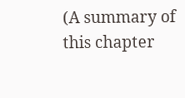(A summary of this chapter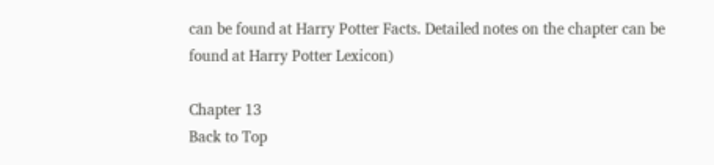can be found at Harry Potter Facts. Detailed notes on the chapter can be found at Harry Potter Lexicon)

Chapter 13
Back to Top